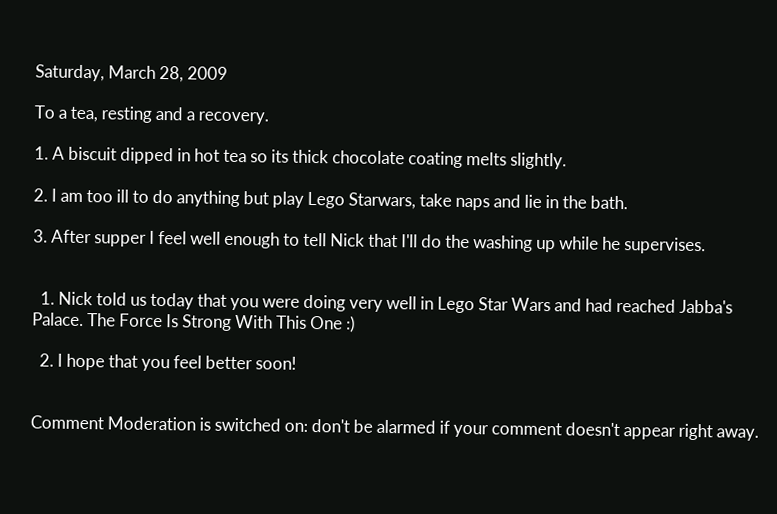Saturday, March 28, 2009

To a tea, resting and a recovery.

1. A biscuit dipped in hot tea so its thick chocolate coating melts slightly.

2. I am too ill to do anything but play Lego Starwars, take naps and lie in the bath.

3. After supper I feel well enough to tell Nick that I'll do the washing up while he supervises.


  1. Nick told us today that you were doing very well in Lego Star Wars and had reached Jabba's Palace. The Force Is Strong With This One :)

  2. I hope that you feel better soon!


Comment Moderation is switched on: don't be alarmed if your comment doesn't appear right away.